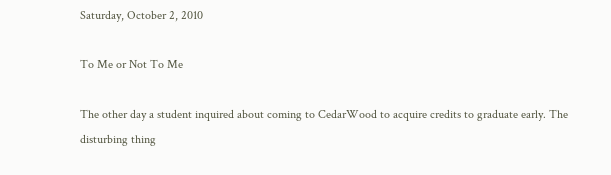Saturday, October 2, 2010

To Me or Not To Me

The other day a student inquired about coming to CedarWood to acquire credits to graduate early. The disturbing thing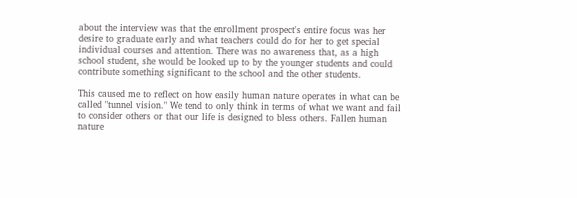about the interview was that the enrollment prospect's entire focus was her desire to graduate early and what teachers could do for her to get special individual courses and attention. There was no awareness that, as a high school student, she would be looked up to by the younger students and could contribute something significant to the school and the other students.

This caused me to reflect on how easily human nature operates in what can be called "tunnel vision." We tend to only think in terms of what we want and fail to consider others or that our life is designed to bless others. Fallen human nature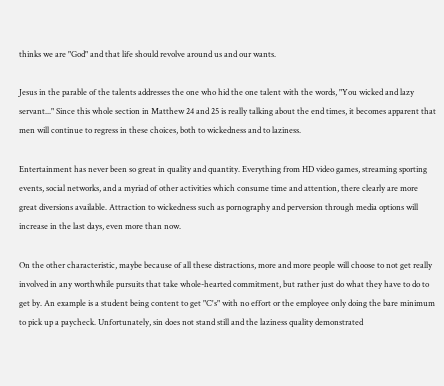thinks we are "God" and that life should revolve around us and our wants.

Jesus in the parable of the talents addresses the one who hid the one talent with the words, "You wicked and lazy servant..." Since this whole section in Matthew 24 and 25 is really talking about the end times, it becomes apparent that men will continue to regress in these choices, both to wickedness and to laziness.

Entertainment has never been so great in quality and quantity. Everything from HD video games, streaming sporting events, social networks, and a myriad of other activities which consume time and attention, there clearly are more great diversions available. Attraction to wickedness such as pornography and perversion through media options will increase in the last days, even more than now.

On the other characteristic, maybe because of all these distractions, more and more people will choose to not get really involved in any worthwhile pursuits that take whole-hearted commitment, but rather just do what they have to do to get by. An example is a student being content to get "C's" with no effort or the employee only doing the bare minimum to pick up a paycheck. Unfortunately, sin does not stand still and the laziness quality demonstrated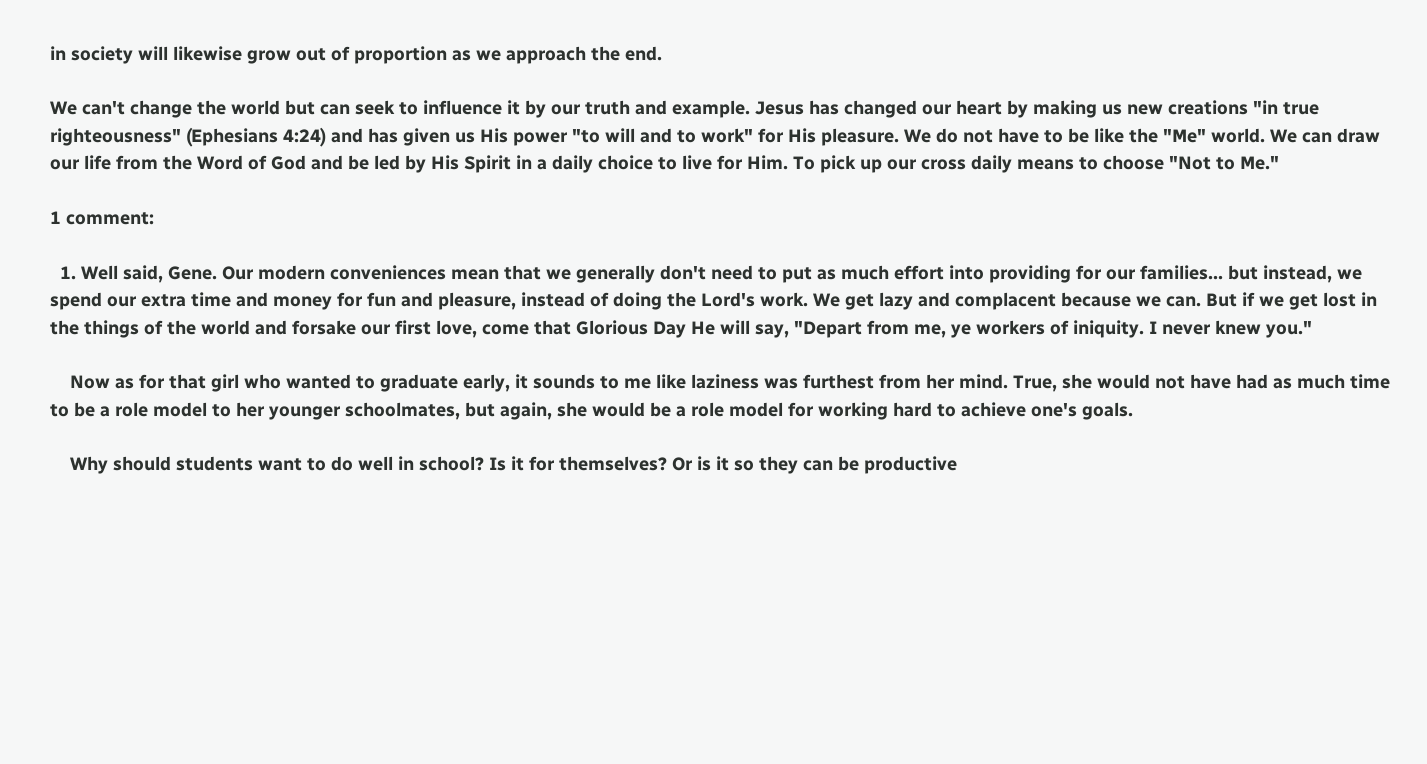in society will likewise grow out of proportion as we approach the end.

We can't change the world but can seek to influence it by our truth and example. Jesus has changed our heart by making us new creations "in true righteousness" (Ephesians 4:24) and has given us His power "to will and to work" for His pleasure. We do not have to be like the "Me" world. We can draw our life from the Word of God and be led by His Spirit in a daily choice to live for Him. To pick up our cross daily means to choose "Not to Me."

1 comment:

  1. Well said, Gene. Our modern conveniences mean that we generally don't need to put as much effort into providing for our families... but instead, we spend our extra time and money for fun and pleasure, instead of doing the Lord's work. We get lazy and complacent because we can. But if we get lost in the things of the world and forsake our first love, come that Glorious Day He will say, "Depart from me, ye workers of iniquity. I never knew you."

    Now as for that girl who wanted to graduate early, it sounds to me like laziness was furthest from her mind. True, she would not have had as much time to be a role model to her younger schoolmates, but again, she would be a role model for working hard to achieve one's goals.

    Why should students want to do well in school? Is it for themselves? Or is it so they can be productive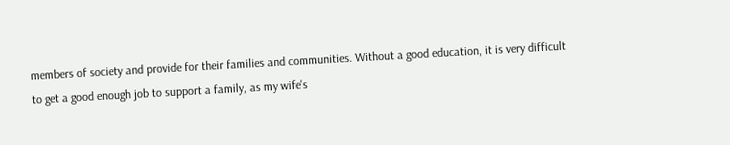members of society and provide for their families and communities. Without a good education, it is very difficult to get a good enough job to support a family, as my wife's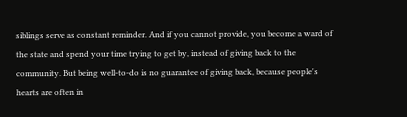siblings serve as constant reminder. And if you cannot provide, you become a ward of the state and spend your time trying to get by, instead of giving back to the community. But being well-to-do is no guarantee of giving back, because people's hearts are often in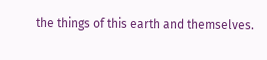the things of this earth and themselves.